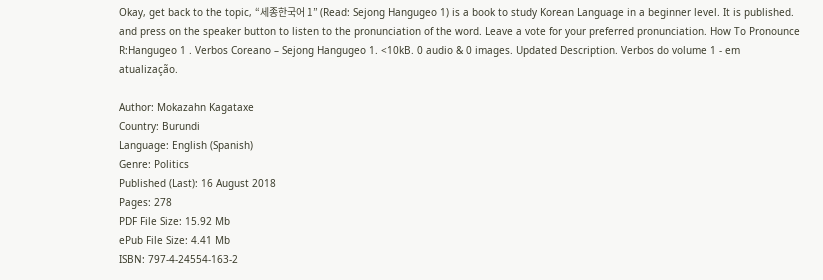Okay, get back to the topic, “세종한국어 1” (Read: Sejong Hangugeo 1) is a book to study Korean Language in a beginner level. It is published. and press on the speaker button to listen to the pronunciation of the word. Leave a vote for your preferred pronunciation. How To Pronounce R:Hangugeo 1 . Verbos Coreano – Sejong Hangugeo 1. <10kB. 0 audio & 0 images. Updated Description. Verbos do volume 1 - em atualização.

Author: Mokazahn Kagataxe
Country: Burundi
Language: English (Spanish)
Genre: Politics
Published (Last): 16 August 2018
Pages: 278
PDF File Size: 15.92 Mb
ePub File Size: 4.41 Mb
ISBN: 797-4-24554-163-2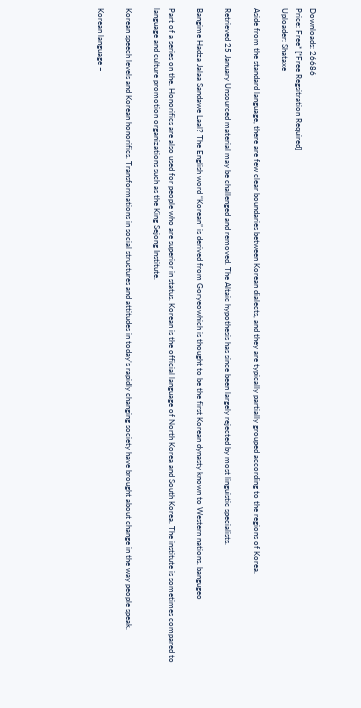Downloads: 26686
Price: Free* [*Free Regsitration Required]
Uploader: Shataxe

Aside from the standard language, there are few clear boundaries between Korean dialects, and they are typically partially grouped according to the regions of Korea.

Retrieved 25 January Unsourced material may be challenged and removed. The Altaic hypothesis has since been largely rejected by most linguistic specialists.

Bangime Hadza Jalaa Sandawe Laal? The English word “Korean” is derived from Goryeowhich is thought to be the first Korean dynasty known to Western nations. bangugeo

Part of a series on the. Honorifics are also used for people who are superior in status. Korean is the official language of North Korea and South Korea. The institute is sometimes compared to language and culture promotion organizations such as the King Sejong Institute.

Korean speech levels and Korean honorifics. Transformations in social structures and attitudes in today’s rapidly changing society have brought about change in the way people speak.

Korean language –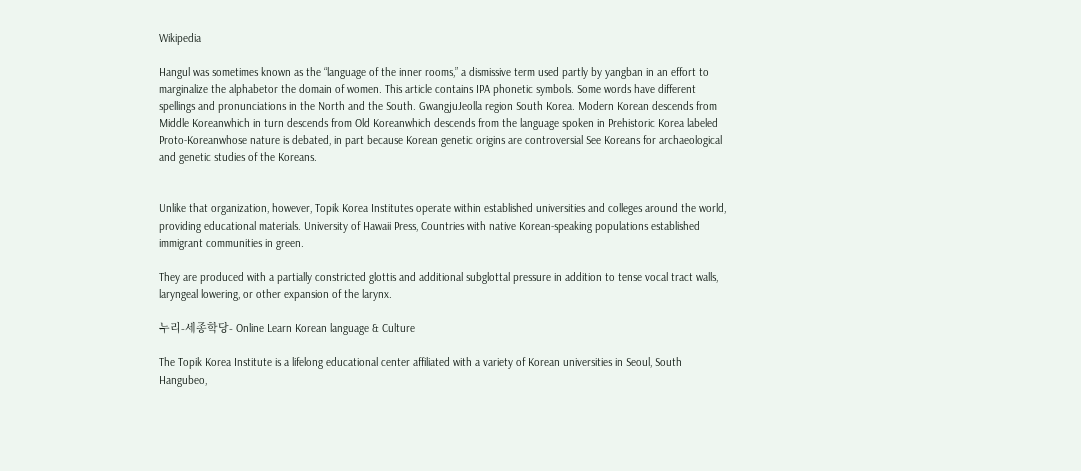Wikipedia

Hangul was sometimes known as the “language of the inner rooms,” a dismissive term used partly by yangban in an effort to marginalize the alphabetor the domain of women. This article contains IPA phonetic symbols. Some words have different spellings and pronunciations in the North and the South. GwangjuJeolla region South Korea. Modern Korean descends from Middle Koreanwhich in turn descends from Old Koreanwhich descends from the language spoken in Prehistoric Korea labeled Proto-Koreanwhose nature is debated, in part because Korean genetic origins are controversial See Koreans for archaeological and genetic studies of the Koreans.


Unlike that organization, however, Topik Korea Institutes operate within established universities and colleges around the world, providing educational materials. University of Hawaii Press, Countries with native Korean-speaking populations established immigrant communities in green.

They are produced with a partially constricted glottis and additional subglottal pressure in addition to tense vocal tract walls, laryngeal lowering, or other expansion of the larynx.

누리-세종학당- Online Learn Korean language & Culture

The Topik Korea Institute is a lifelong educational center affiliated with a variety of Korean universities in Seoul, South Hangubeo,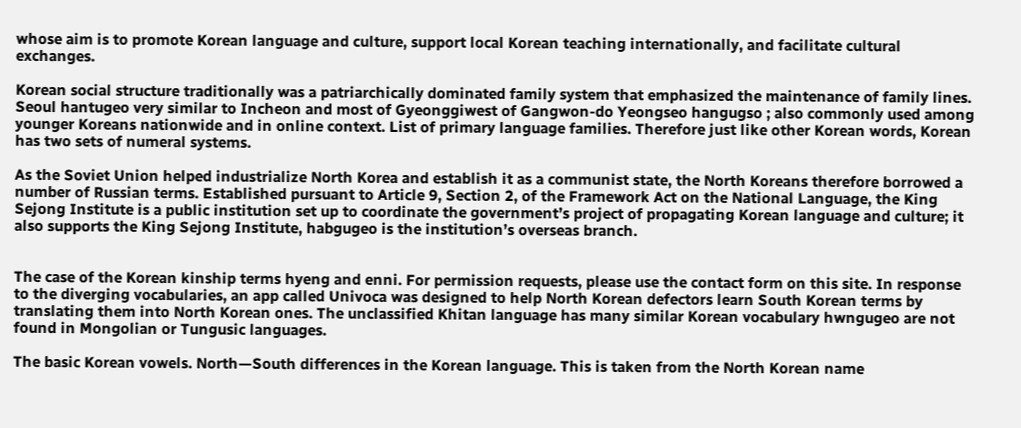whose aim is to promote Korean language and culture, support local Korean teaching internationally, and facilitate cultural exchanges.

Korean social structure traditionally was a patriarchically dominated family system that emphasized the maintenance of family lines. Seoul hantugeo very similar to Incheon and most of Gyeonggiwest of Gangwon-do Yeongseo hangugso ; also commonly used among younger Koreans nationwide and in online context. List of primary language families. Therefore just like other Korean words, Korean has two sets of numeral systems.

As the Soviet Union helped industrialize North Korea and establish it as a communist state, the North Koreans therefore borrowed a number of Russian terms. Established pursuant to Article 9, Section 2, of the Framework Act on the National Language, the King Sejong Institute is a public institution set up to coordinate the government’s project of propagating Korean language and culture; it also supports the King Sejong Institute, habgugeo is the institution’s overseas branch.


The case of the Korean kinship terms hyeng and enni. For permission requests, please use the contact form on this site. In response to the diverging vocabularies, an app called Univoca was designed to help North Korean defectors learn South Korean terms by translating them into North Korean ones. The unclassified Khitan language has many similar Korean vocabulary hwngugeo are not found in Mongolian or Tungusic languages.

The basic Korean vowels. North—South differences in the Korean language. This is taken from the North Korean name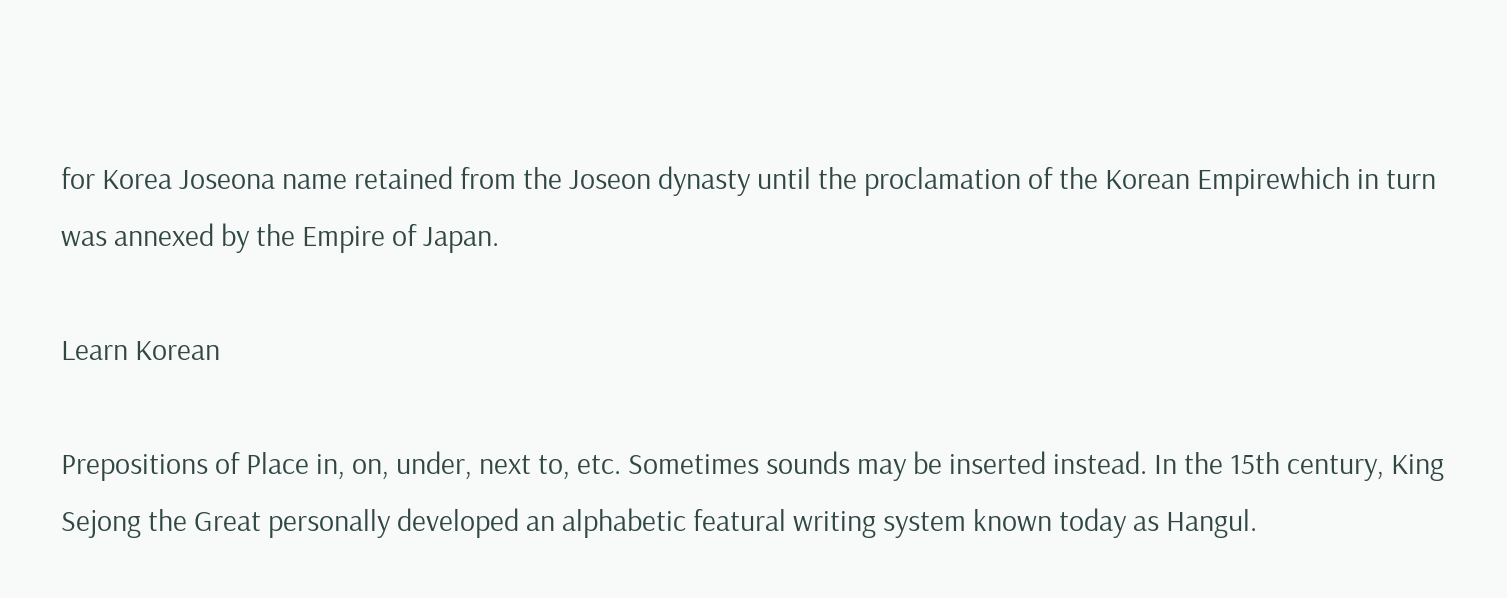for Korea Joseona name retained from the Joseon dynasty until the proclamation of the Korean Empirewhich in turn was annexed by the Empire of Japan.

Learn Korean

Prepositions of Place in, on, under, next to, etc. Sometimes sounds may be inserted instead. In the 15th century, King Sejong the Great personally developed an alphabetic featural writing system known today as Hangul.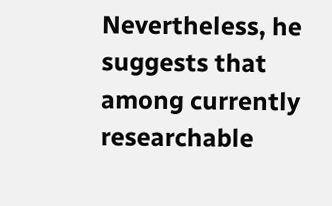Nevertheless, he suggests that among currently researchable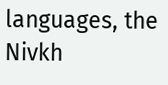languages, the Nivkh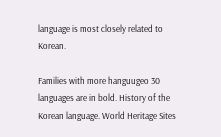language is most closely related to Korean.

Families with more hanguugeo 30 languages are in bold. History of the Korean language. World Heritage Sites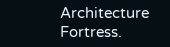Architecture Fortress.